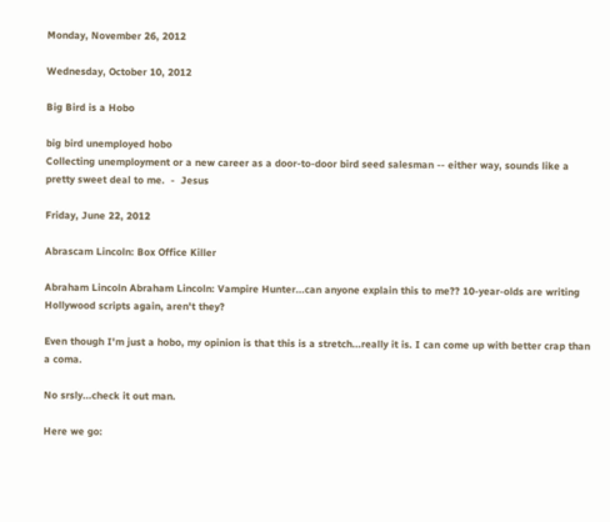Monday, November 26, 2012

Wednesday, October 10, 2012

Big Bird is a Hobo

big bird unemployed hobo
Collecting unemployment or a new career as a door-to-door bird seed salesman -- either way, sounds like a pretty sweet deal to me.  -  Jesus

Friday, June 22, 2012

Abrascam Lincoln: Box Office Killer

Abraham Lincoln Abraham Lincoln: Vampire Hunter...can anyone explain this to me?? 10-year-olds are writing Hollywood scripts again, aren't they?

Even though I'm just a hobo, my opinion is that this is a stretch...really it is. I can come up with better crap than a coma.

No srsly...check it out man.

Here we go: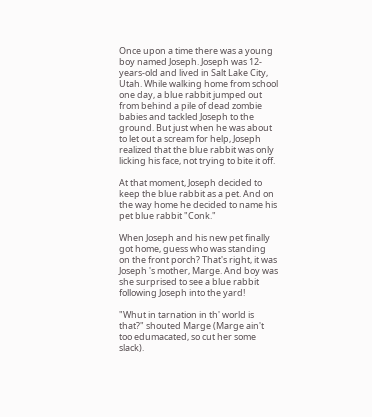Once upon a time there was a young boy named Joseph. Joseph was 12-years-old and lived in Salt Lake City, Utah. While walking home from school one day, a blue rabbit jumped out from behind a pile of dead zombie babies and tackled Joseph to the ground. But just when he was about to let out a scream for help, Joseph realized that the blue rabbit was only licking his face, not trying to bite it off.

At that moment, Joseph decided to keep the blue rabbit as a pet. And on the way home he decided to name his pet blue rabbit "Conk."

When Joseph and his new pet finally got home, guess who was standing on the front porch? That's right, it was Joseph 's mother, Marge. And boy was she surprised to see a blue rabbit following Joseph into the yard!

"Whut in tarnation in th' world is that?" shouted Marge (Marge ain't too edumacated, so cut her some slack).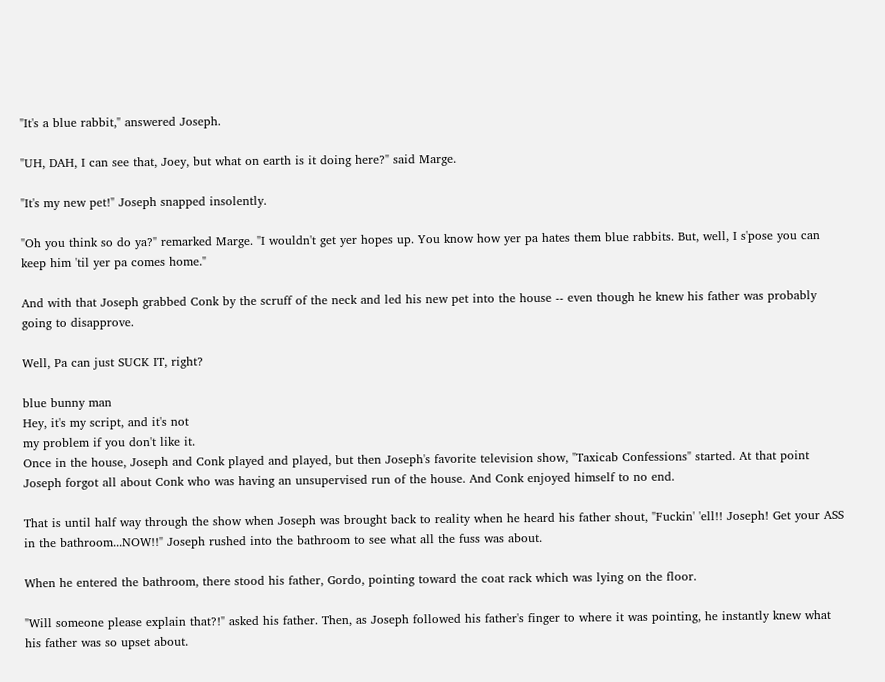"It's a blue rabbit," answered Joseph.

"UH, DAH, I can see that, Joey, but what on earth is it doing here?" said Marge.

"It's my new pet!" Joseph snapped insolently.

"Oh you think so do ya?" remarked Marge. "I wouldn't get yer hopes up. You know how yer pa hates them blue rabbits. But, well, I s'pose you can keep him 'til yer pa comes home."

And with that Joseph grabbed Conk by the scruff of the neck and led his new pet into the house -- even though he knew his father was probably going to disapprove.

Well, Pa can just SUCK IT, right?

blue bunny man
Hey, it's my script, and it's not
my problem if you don't like it.
Once in the house, Joseph and Conk played and played, but then Joseph's favorite television show, "Taxicab Confessions" started. At that point Joseph forgot all about Conk who was having an unsupervised run of the house. And Conk enjoyed himself to no end.

That is until half way through the show when Joseph was brought back to reality when he heard his father shout, "Fuckin' 'ell!! Joseph! Get your ASS in the bathroom...NOW!!" Joseph rushed into the bathroom to see what all the fuss was about.

When he entered the bathroom, there stood his father, Gordo, pointing toward the coat rack which was lying on the floor.

"Will someone please explain that?!" asked his father. Then, as Joseph followed his father's finger to where it was pointing, he instantly knew what his father was so upset about.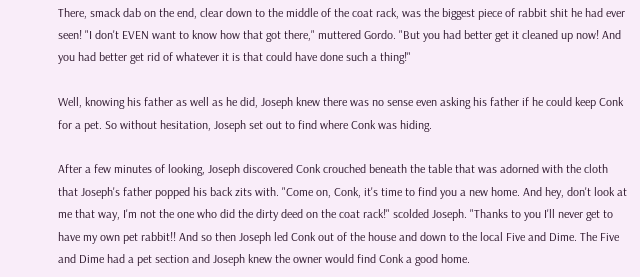There, smack dab on the end, clear down to the middle of the coat rack, was the biggest piece of rabbit shit he had ever seen! "I don't EVEN want to know how that got there," muttered Gordo. "But you had better get it cleaned up now! And you had better get rid of whatever it is that could have done such a thing!"

Well, knowing his father as well as he did, Joseph knew there was no sense even asking his father if he could keep Conk for a pet. So without hesitation, Joseph set out to find where Conk was hiding.

After a few minutes of looking, Joseph discovered Conk crouched beneath the table that was adorned with the cloth that Joseph's father popped his back zits with. "Come on, Conk, it's time to find you a new home. And hey, don't look at me that way, I'm not the one who did the dirty deed on the coat rack!" scolded Joseph. "Thanks to you I'll never get to have my own pet rabbit!! And so then Joseph led Conk out of the house and down to the local Five and Dime. The Five and Dime had a pet section and Joseph knew the owner would find Conk a good home.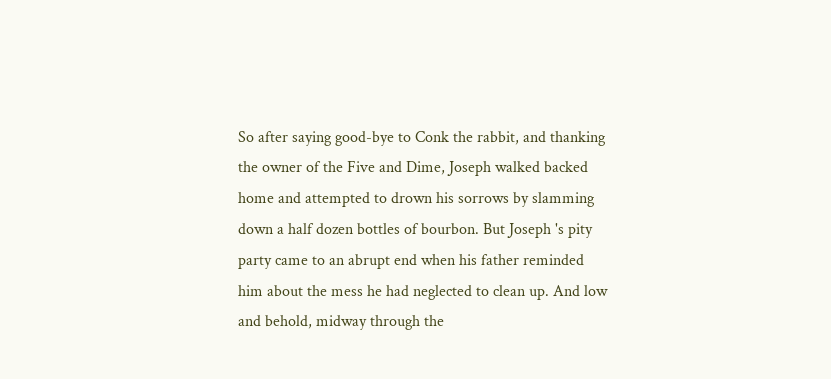So after saying good-bye to Conk the rabbit, and thanking the owner of the Five and Dime, Joseph walked backed home and attempted to drown his sorrows by slamming down a half dozen bottles of bourbon. But Joseph 's pity party came to an abrupt end when his father reminded him about the mess he had neglected to clean up. And low and behold, midway through the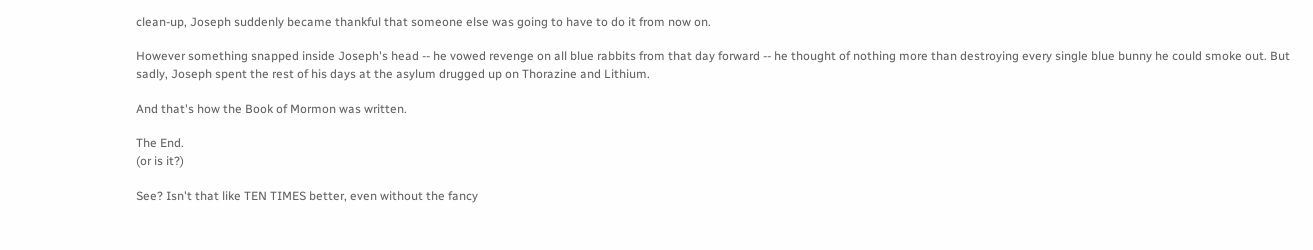clean-up, Joseph suddenly became thankful that someone else was going to have to do it from now on.

However something snapped inside Joseph's head -- he vowed revenge on all blue rabbits from that day forward -- he thought of nothing more than destroying every single blue bunny he could smoke out. But sadly, Joseph spent the rest of his days at the asylum drugged up on Thorazine and Lithium.

And that's how the Book of Mormon was written.

The End.
(or is it?)

See? Isn't that like TEN TIMES better, even without the fancy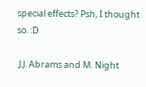special effects? Psh, I thought so. :D

 J.J. Abrams and M. Night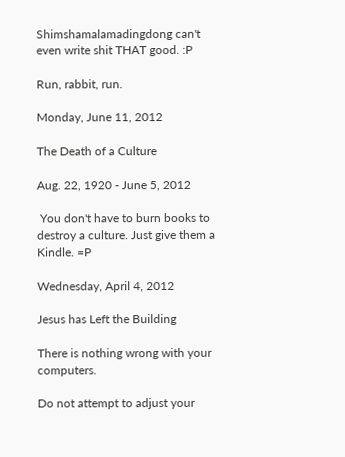Shimshamalamadingdong can't even write shit THAT good. :P

Run, rabbit, run.

Monday, June 11, 2012

The Death of a Culture

Aug. 22, 1920 - June 5, 2012

 You don't have to burn books to destroy a culture. Just give them a Kindle. =P

Wednesday, April 4, 2012

Jesus has Left the Building

There is nothing wrong with your computers.

Do not attempt to adjust your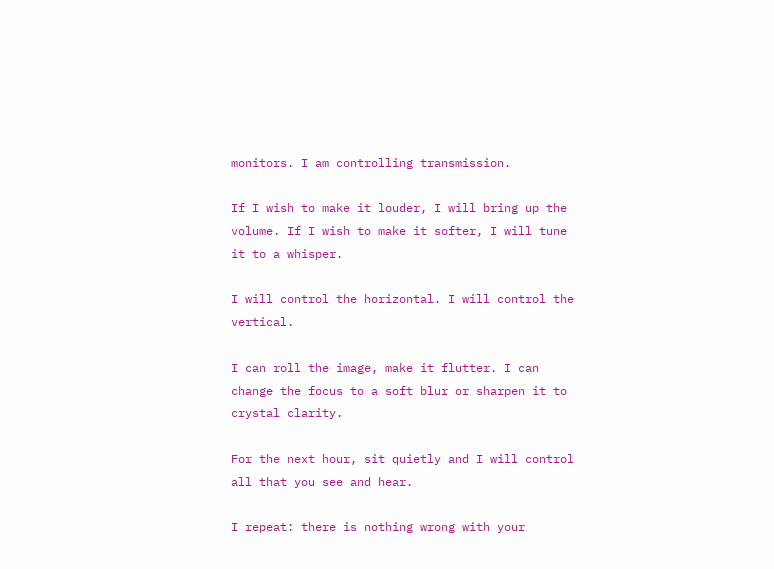monitors. I am controlling transmission.

If I wish to make it louder, I will bring up the volume. If I wish to make it softer, I will tune it to a whisper.

I will control the horizontal. I will control the vertical.

I can roll the image, make it flutter. I can change the focus to a soft blur or sharpen it to crystal clarity.

For the next hour, sit quietly and I will control all that you see and hear.

I repeat: there is nothing wrong with your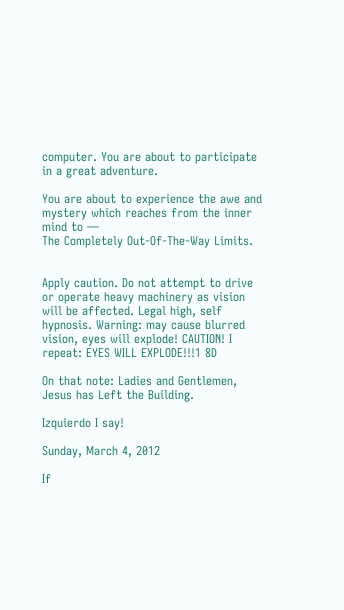computer. You are about to participate in a great adventure.

You are about to experience the awe and mystery which reaches from the inner mind to —
The Completely Out-Of-The-Way Limits.


Apply caution. Do not attempt to drive or operate heavy machinery as vision will be affected. Legal high, self hypnosis. Warning: may cause blurred vision, eyes will explode! CAUTION! I repeat: EYES WILL EXPLODE!!!1 8D

On that note: Ladies and Gentlemen, Jesus has Left the Building.

Izquierdo I say!

Sunday, March 4, 2012

If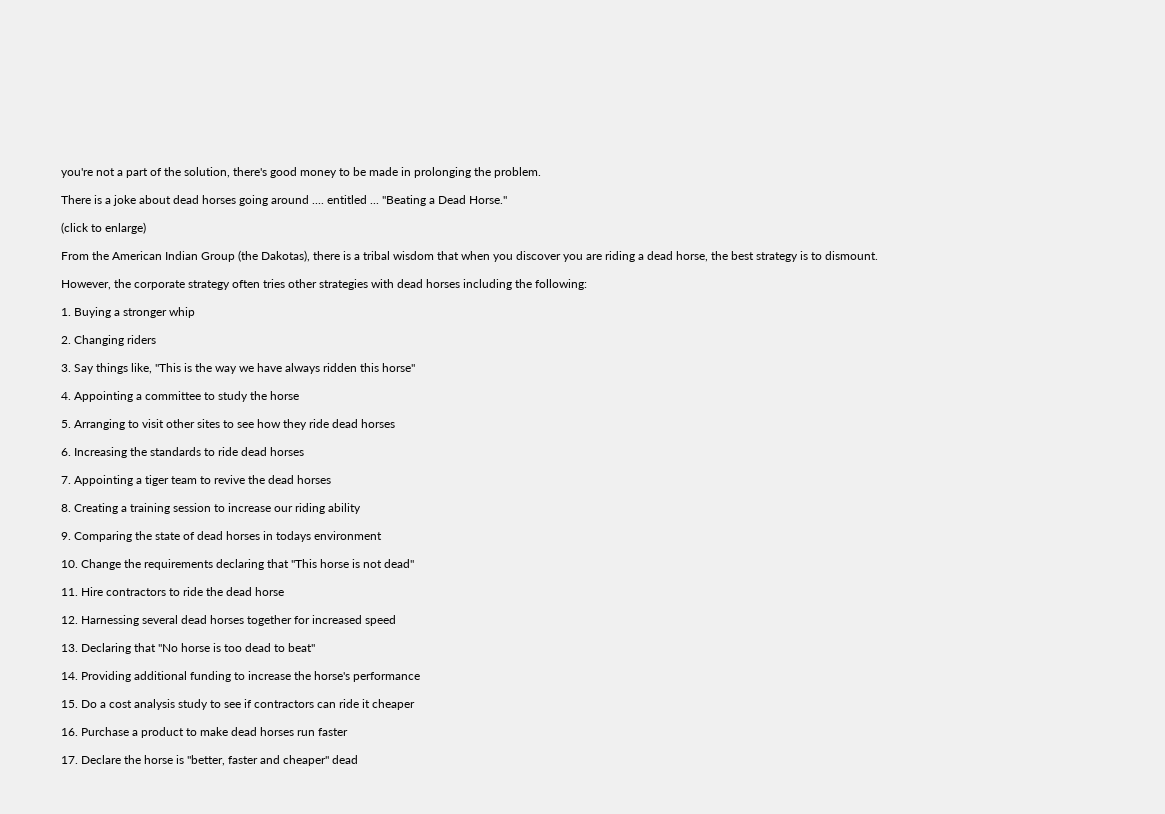you're not a part of the solution, there's good money to be made in prolonging the problem.

There is a joke about dead horses going around .... entitled ... "Beating a Dead Horse."

(click to enlarge)

From the American Indian Group (the Dakotas), there is a tribal wisdom that when you discover you are riding a dead horse, the best strategy is to dismount.

However, the corporate strategy often tries other strategies with dead horses including the following:

1. Buying a stronger whip

2. Changing riders

3. Say things like, "This is the way we have always ridden this horse"

4. Appointing a committee to study the horse

5. Arranging to visit other sites to see how they ride dead horses

6. Increasing the standards to ride dead horses

7. Appointing a tiger team to revive the dead horses

8. Creating a training session to increase our riding ability

9. Comparing the state of dead horses in todays environment

10. Change the requirements declaring that "This horse is not dead"

11. Hire contractors to ride the dead horse

12. Harnessing several dead horses together for increased speed

13. Declaring that "No horse is too dead to beat"

14. Providing additional funding to increase the horse's performance

15. Do a cost analysis study to see if contractors can ride it cheaper

16. Purchase a product to make dead horses run faster

17. Declare the horse is "better, faster and cheaper" dead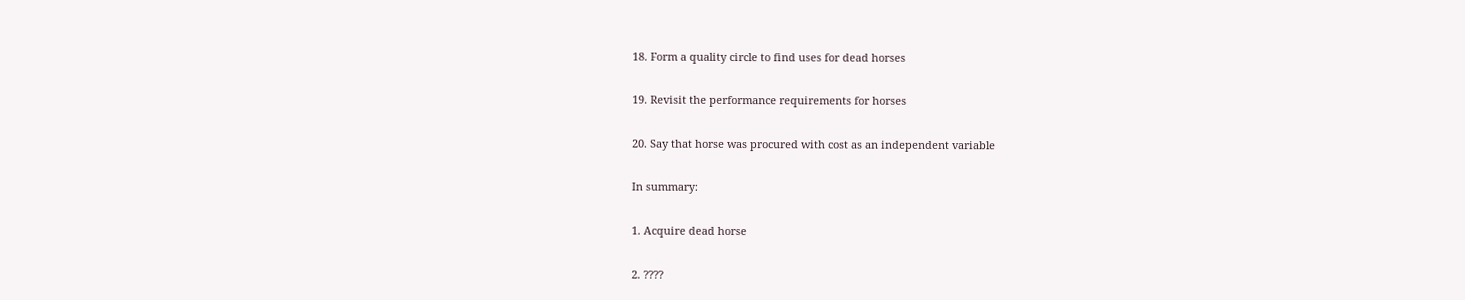18. Form a quality circle to find uses for dead horses

19. Revisit the performance requirements for horses

20. Say that horse was procured with cost as an independent variable

In summary:

1. Acquire dead horse

2. ????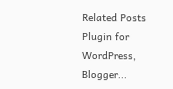Related Posts Plugin for WordPress, Blogger...